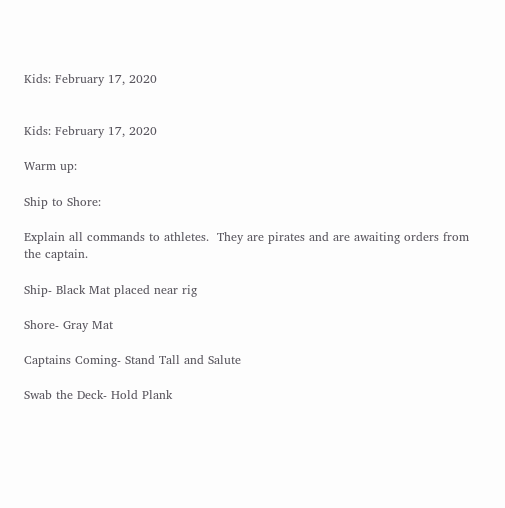Kids: February 17, 2020


Kids: February 17, 2020

Warm up:

Ship to Shore:

Explain all commands to athletes.  They are pirates and are awaiting orders from the captain.

Ship- Black Mat placed near rig

Shore- Gray Mat

Captains Coming- Stand Tall and Salute

Swab the Deck- Hold Plank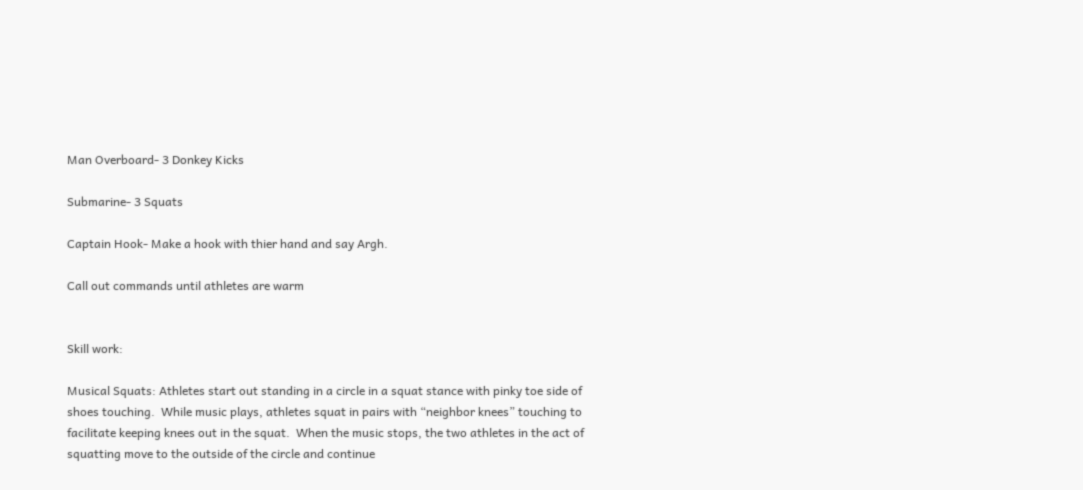Man Overboard- 3 Donkey Kicks

Submarine- 3 Squats

Captain Hook- Make a hook with thier hand and say Argh.

Call out commands until athletes are warm


Skill work:

Musical Squats: Athletes start out standing in a circle in a squat stance with pinky toe side of shoes touching.  While music plays, athletes squat in pairs with “neighbor knees” touching to facilitate keeping knees out in the squat.  When the music stops, the two athletes in the act of squatting move to the outside of the circle and continue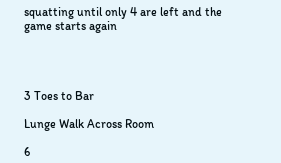squatting until only 4 are left and the game starts again




3 Toes to Bar

Lunge Walk Across Room

6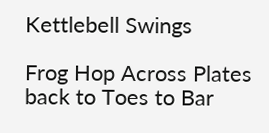Kettlebell Swings

Frog Hop Across Plates back to Toes to Bar